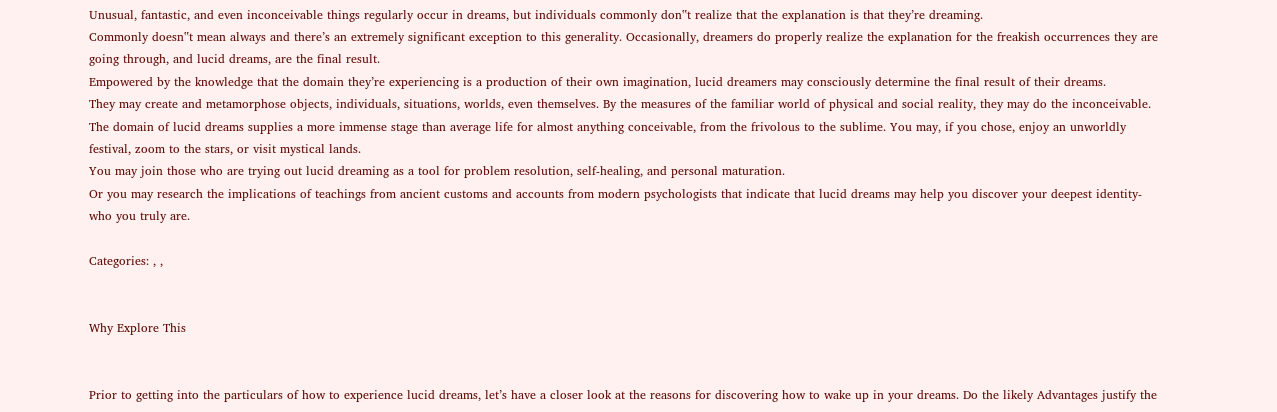Unusual, fantastic, and even inconceivable things regularly occur in dreams, but individuals commonly don‟t realize that the explanation is that they’re dreaming.
Commonly doesn‟t mean always and there’s an extremely significant exception to this generality. Occasionally, dreamers do properly realize the explanation for the freakish occurrences they are going through, and lucid dreams, are the final result.
Empowered by the knowledge that the domain they’re experiencing is a production of their own imagination, lucid dreamers may consciously determine the final result of their dreams.
They may create and metamorphose objects, individuals, situations, worlds, even themselves. By the measures of the familiar world of physical and social reality, they may do the inconceivable.
The domain of lucid dreams supplies a more immense stage than average life for almost anything conceivable, from the frivolous to the sublime. You may, if you chose, enjoy an unworldly festival, zoom to the stars, or visit mystical lands.
You may join those who are trying out lucid dreaming as a tool for problem resolution, self-healing, and personal maturation.
Or you may research the implications of teachings from ancient customs and accounts from modern psychologists that indicate that lucid dreams may help you discover your deepest identity-who you truly are.

Categories: , ,


Why Explore This


Prior to getting into the particulars of how to experience lucid dreams, let’s have a closer look at the reasons for discovering how to wake up in your dreams. Do the likely Advantages justify the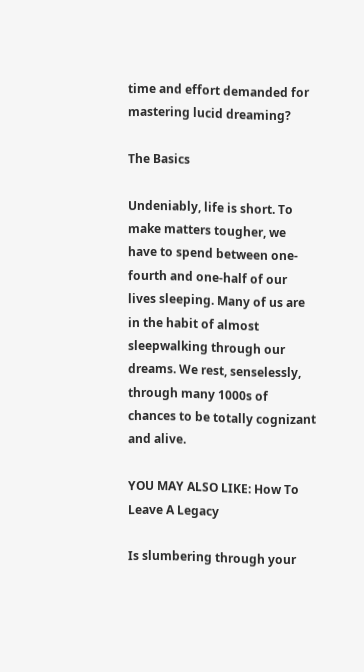time and effort demanded for mastering lucid dreaming?

The Basics

Undeniably, life is short. To make matters tougher, we have to spend between one-fourth and one-half of our lives sleeping. Many of us are in the habit of almost sleepwalking through our dreams. We rest, senselessly, through many 1000s of chances to be totally cognizant and alive.

YOU MAY ALSO LIKE: How To Leave A Legacy

Is slumbering through your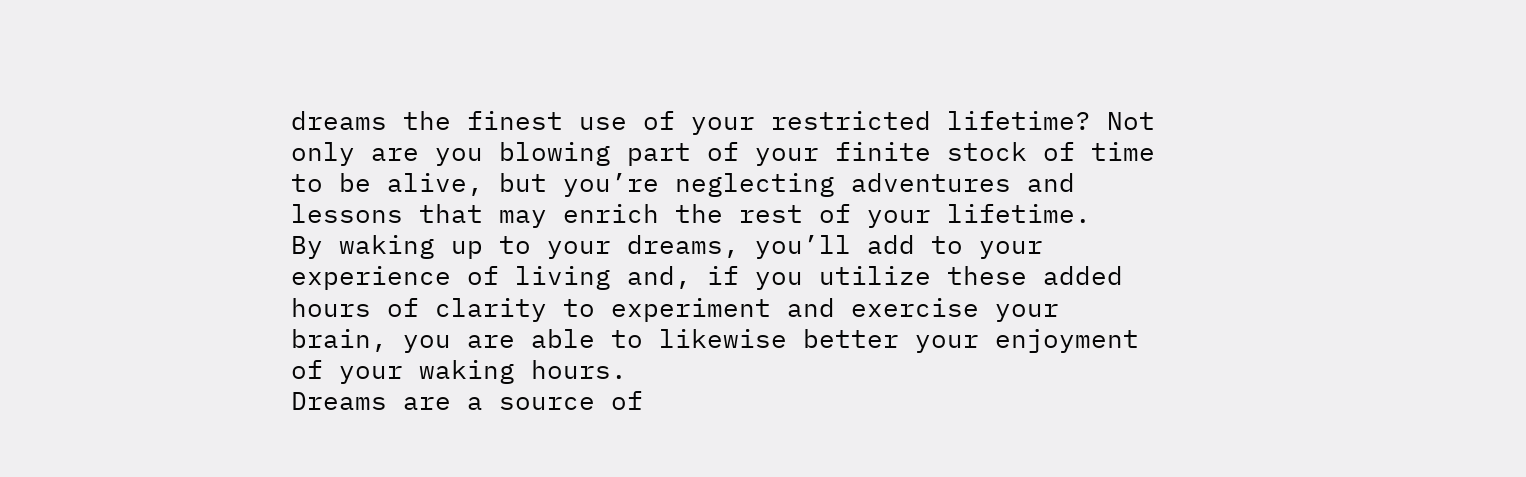dreams the finest use of your restricted lifetime? Not only are you blowing part of your finite stock of time to be alive, but you’re neglecting adventures and lessons that may enrich the rest of your lifetime.
By waking up to your dreams, you’ll add to your experience of living and, if you utilize these added hours of clarity to experiment and exercise your brain, you are able to likewise better your enjoyment of your waking hours.
Dreams are a source of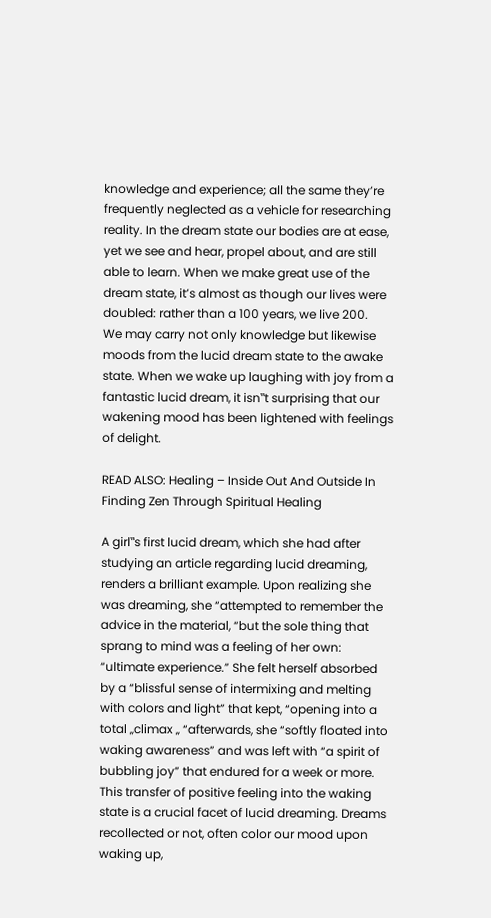knowledge and experience; all the same they’re frequently neglected as a vehicle for researching reality. In the dream state our bodies are at ease, yet we see and hear, propel about, and are still able to learn. When we make great use of the dream state, it’s almost as though our lives were doubled: rather than a 100 years, we live 200.
We may carry not only knowledge but likewise moods from the lucid dream state to the awake state. When we wake up laughing with joy from a fantastic lucid dream, it isn‟t surprising that our wakening mood has been lightened with feelings of delight.

READ ALSO: Healing – Inside Out And Outside In Finding Zen Through Spiritual Healing

A girl‟s first lucid dream, which she had after studying an article regarding lucid dreaming, renders a brilliant example. Upon realizing she was dreaming, she “attempted to remember the advice in the material, “but the sole thing that sprang to mind was a feeling of her own:
“ultimate experience.” She felt herself absorbed by a “blissful sense of intermixing and melting with colors and light” that kept, “opening into a total „climax „ “afterwards, she “softly floated into waking awareness” and was left with “a spirit of bubbling joy” that endured for a week or more.
This transfer of positive feeling into the waking state is a crucial facet of lucid dreaming. Dreams recollected or not, often color our mood upon waking up,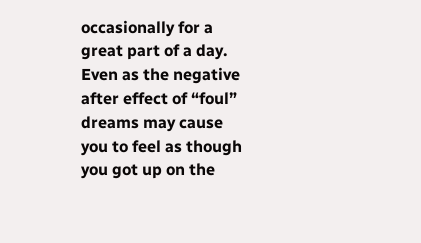occasionally for a great part of a day.
Even as the negative after effect of “foul” dreams may cause you to feel as though you got up on the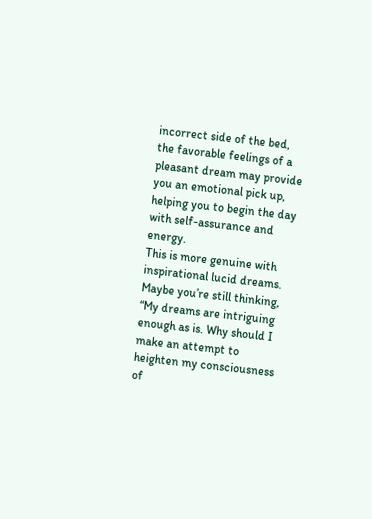incorrect side of the bed, the favorable feelings of a pleasant dream may provide you an emotional pick up, helping you to begin the day with self-assurance and energy.
This is more genuine with inspirational lucid dreams. Maybe you’re still thinking, “My dreams are intriguing enough as is. Why should I make an attempt to heighten my consciousness of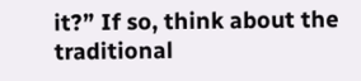it?” If so, think about the traditional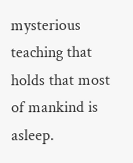mysterious teaching that holds that most of mankind is asleep.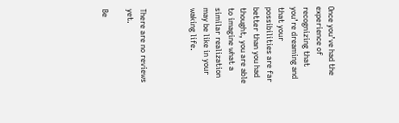Once you’ve had the experience of recognizing that you’re dreaming and that your possibilities are far better than you had thought, you are able to imagine what a similar realization may be like in your waking life.



There are no reviews yet.

Be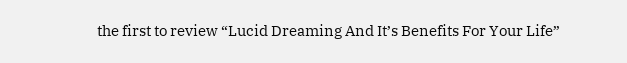the first to review “Lucid Dreaming And It’s Benefits For Your Life”